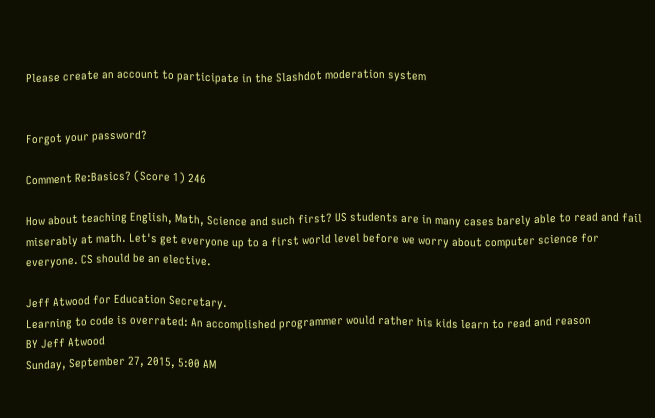Please create an account to participate in the Slashdot moderation system


Forgot your password?

Comment Re:Basics? (Score 1) 246

How about teaching English, Math, Science and such first? US students are in many cases barely able to read and fail miserably at math. Let's get everyone up to a first world level before we worry about computer science for everyone. CS should be an elective.

Jeff Atwood for Education Secretary.
Learning to code is overrated: An accomplished programmer would rather his kids learn to read and reason
BY Jeff Atwood
Sunday, September 27, 2015, 5:00 AM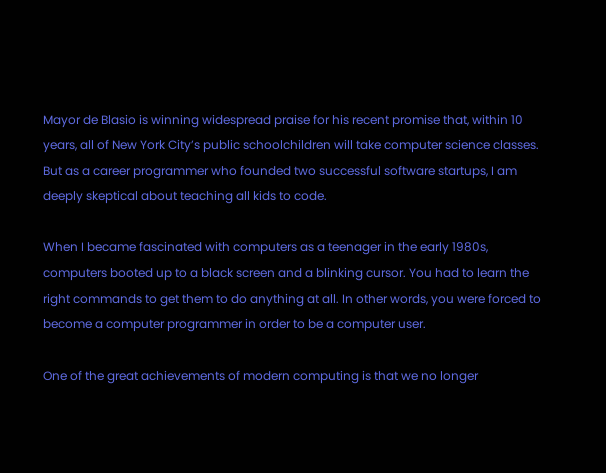Mayor de Blasio is winning widespread praise for his recent promise that, within 10 years, all of New York City’s public schoolchildren will take computer science classes. But as a career programmer who founded two successful software startups, I am deeply skeptical about teaching all kids to code.

When I became fascinated with computers as a teenager in the early 1980s, computers booted up to a black screen and a blinking cursor. You had to learn the right commands to get them to do anything at all. In other words, you were forced to become a computer programmer in order to be a computer user.

One of the great achievements of modern computing is that we no longer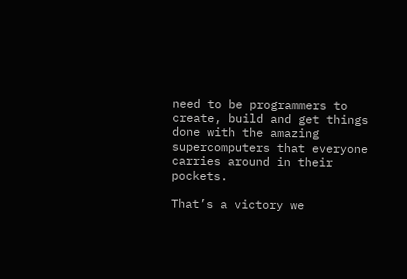need to be programmers to create, build and get things done with the amazing supercomputers that everyone carries around in their pockets.

That’s a victory we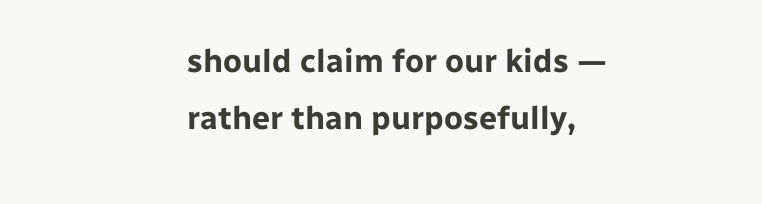should claim for our kids — rather than purposefully,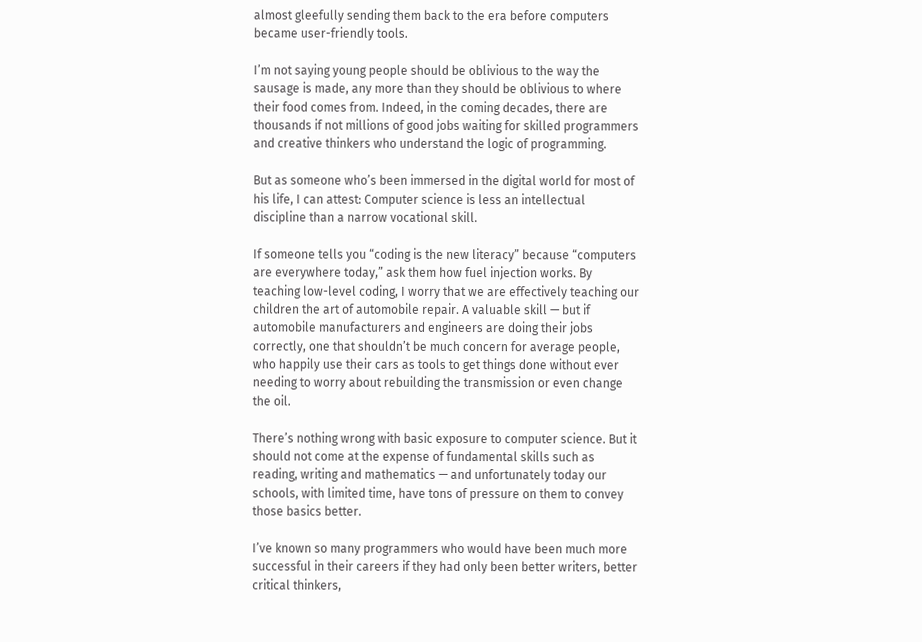almost gleefully sending them back to the era before computers became user-friendly tools.

I’m not saying young people should be oblivious to the way the sausage is made, any more than they should be oblivious to where their food comes from. Indeed, in the coming decades, there are thousands if not millions of good jobs waiting for skilled programmers and creative thinkers who understand the logic of programming.

But as someone who’s been immersed in the digital world for most of his life, I can attest: Computer science is less an intellectual discipline than a narrow vocational skill.

If someone tells you “coding is the new literacy” because “computers are everywhere today,” ask them how fuel injection works. By teaching low-level coding, I worry that we are effectively teaching our children the art of automobile repair. A valuable skill — but if automobile manufacturers and engineers are doing their jobs correctly, one that shouldn’t be much concern for average people, who happily use their cars as tools to get things done without ever needing to worry about rebuilding the transmission or even change the oil.

There’s nothing wrong with basic exposure to computer science. But it should not come at the expense of fundamental skills such as reading, writing and mathematics — and unfortunately today our schools, with limited time, have tons of pressure on them to convey those basics better.

I’ve known so many programmers who would have been much more successful in their careers if they had only been better writers, better critical thinkers,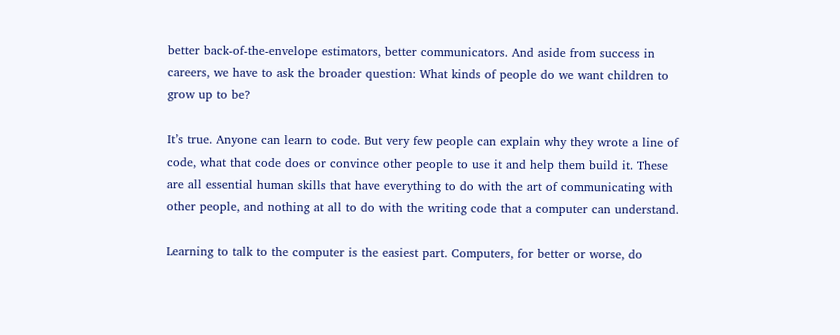better back-of-the-envelope estimators, better communicators. And aside from success in careers, we have to ask the broader question: What kinds of people do we want children to grow up to be?

It’s true. Anyone can learn to code. But very few people can explain why they wrote a line of code, what that code does or convince other people to use it and help them build it. These are all essential human skills that have everything to do with the art of communicating with other people, and nothing at all to do with the writing code that a computer can understand.

Learning to talk to the computer is the easiest part. Computers, for better or worse, do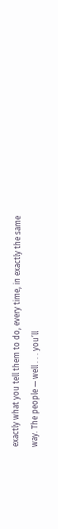exactly what you tell them to do, every time, in exactly the same way. The people — well . . . you’ll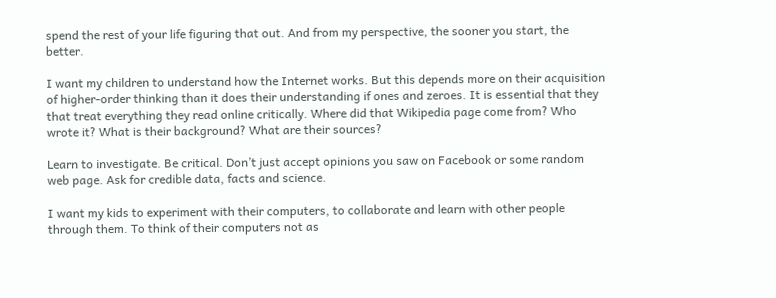spend the rest of your life figuring that out. And from my perspective, the sooner you start, the better.

I want my children to understand how the Internet works. But this depends more on their acquisition of higher-order thinking than it does their understanding if ones and zeroes. It is essential that they that treat everything they read online critically. Where did that Wikipedia page come from? Who wrote it? What is their background? What are their sources?

Learn to investigate. Be critical. Don’t just accept opinions you saw on Facebook or some random web page. Ask for credible data, facts and science.

I want my kids to experiment with their computers, to collaborate and learn with other people through them. To think of their computers not as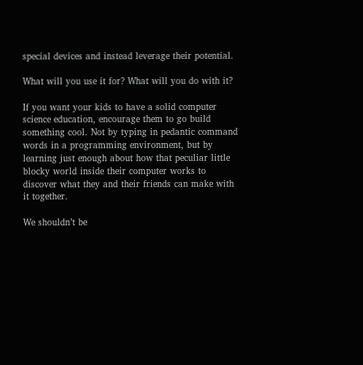special devices and instead leverage their potential.

What will you use it for? What will you do with it?

If you want your kids to have a solid computer science education, encourage them to go build something cool. Not by typing in pedantic command words in a programming environment, but by learning just enough about how that peculiar little blocky world inside their computer works to discover what they and their friends can make with it together.

We shouldn’t be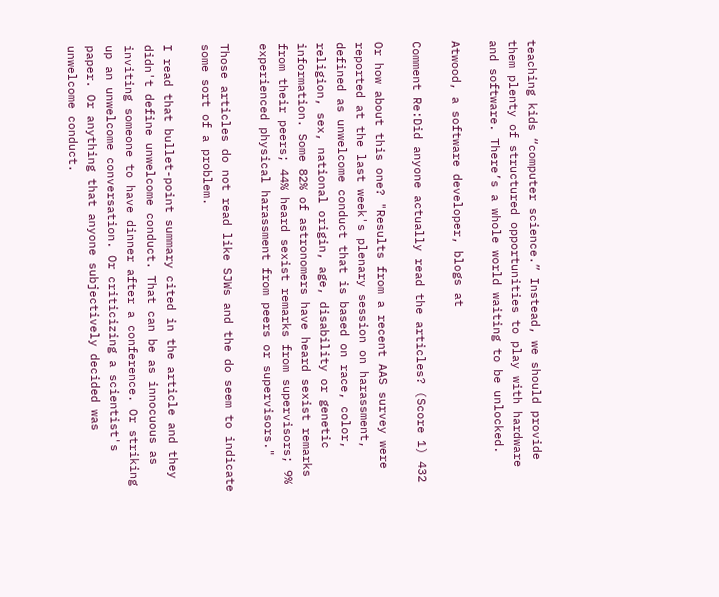teaching kids “computer science.” Instead, we should provide them plenty of structured opportunities to play with hardware and software. There’s a whole world waiting to be unlocked.

Atwood, a software developer, blogs at

Comment Re:Did anyone actually read the articles? (Score 1) 432

Or how about this one? "Results from a recent AAS survey were reported at the last week's plenary session on harassment, defined as unwelcome conduct that is based on race, color, religion, sex, national origin, age, disability or genetic information. Some 82% of astronomers have heard sexist remarks from their peers; 44% heard sexist remarks from supervisors; 9% experienced physical harassment from peers or supervisors."

Those articles do not read like SJWs and the do seem to indicate some sort of a problem.

I read that bullet-point summary cited in the article and they didn't define unwelcome conduct. That can be as innocuous as inviting someone to have dinner after a conference. Or striking up an unwelcome conversation. Or criticizing a scientist's paper. Or anything that anyone subjectively decided was unwelcome conduct.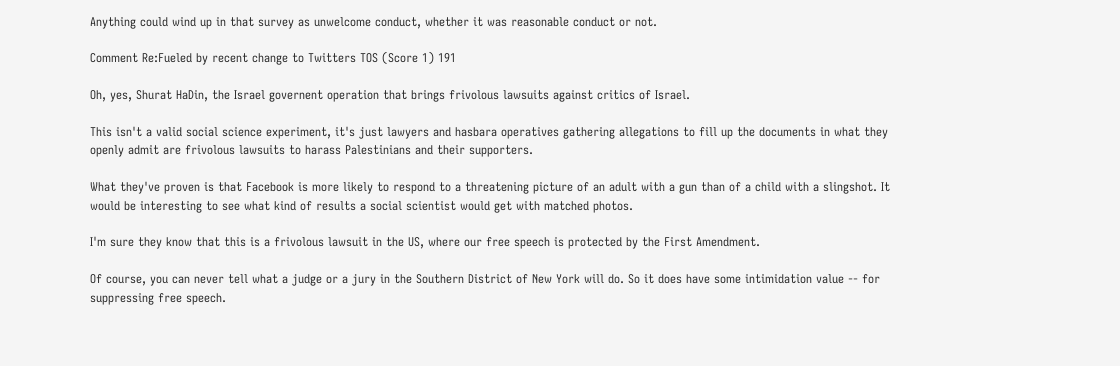Anything could wind up in that survey as unwelcome conduct, whether it was reasonable conduct or not.

Comment Re:Fueled by recent change to Twitters TOS (Score 1) 191

Oh, yes, Shurat HaDin, the Israel governent operation that brings frivolous lawsuits against critics of Israel.

This isn't a valid social science experiment, it's just lawyers and hasbara operatives gathering allegations to fill up the documents in what they openly admit are frivolous lawsuits to harass Palestinians and their supporters.

What they've proven is that Facebook is more likely to respond to a threatening picture of an adult with a gun than of a child with a slingshot. It would be interesting to see what kind of results a social scientist would get with matched photos.

I'm sure they know that this is a frivolous lawsuit in the US, where our free speech is protected by the First Amendment.

Of course, you can never tell what a judge or a jury in the Southern District of New York will do. So it does have some intimidation value -- for suppressing free speech.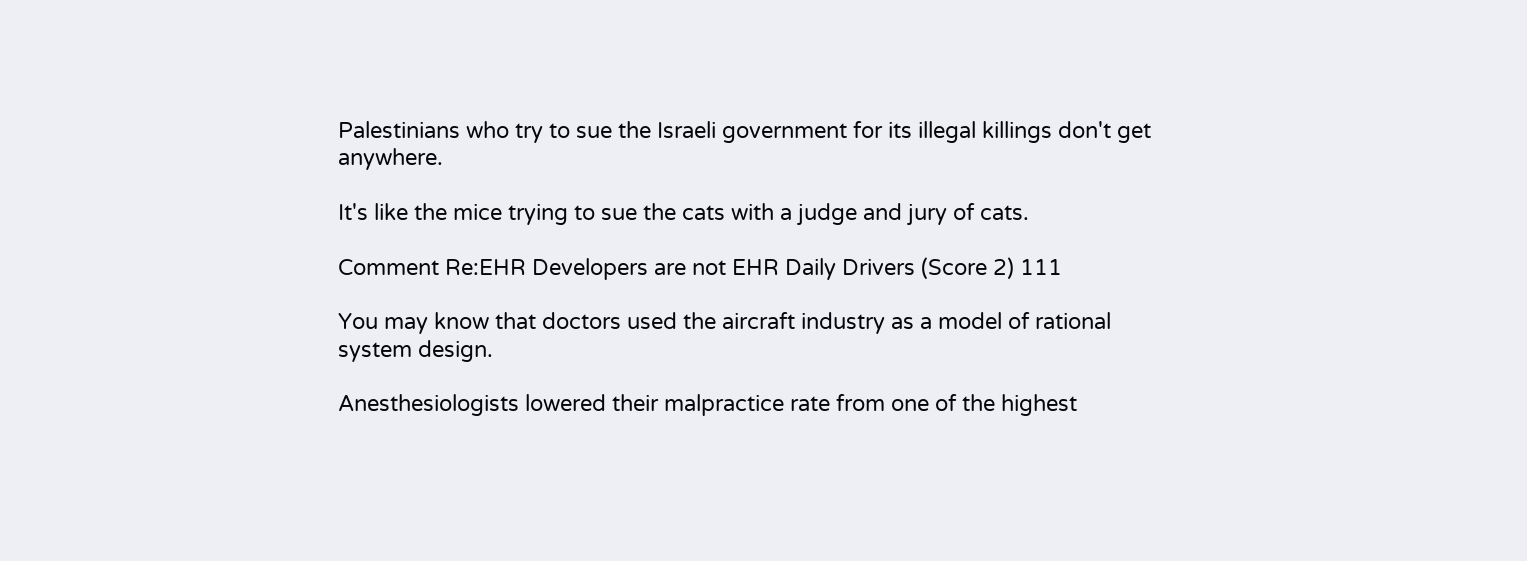Palestinians who try to sue the Israeli government for its illegal killings don't get anywhere.

It's like the mice trying to sue the cats with a judge and jury of cats.

Comment Re:EHR Developers are not EHR Daily Drivers (Score 2) 111

You may know that doctors used the aircraft industry as a model of rational system design.

Anesthesiologists lowered their malpractice rate from one of the highest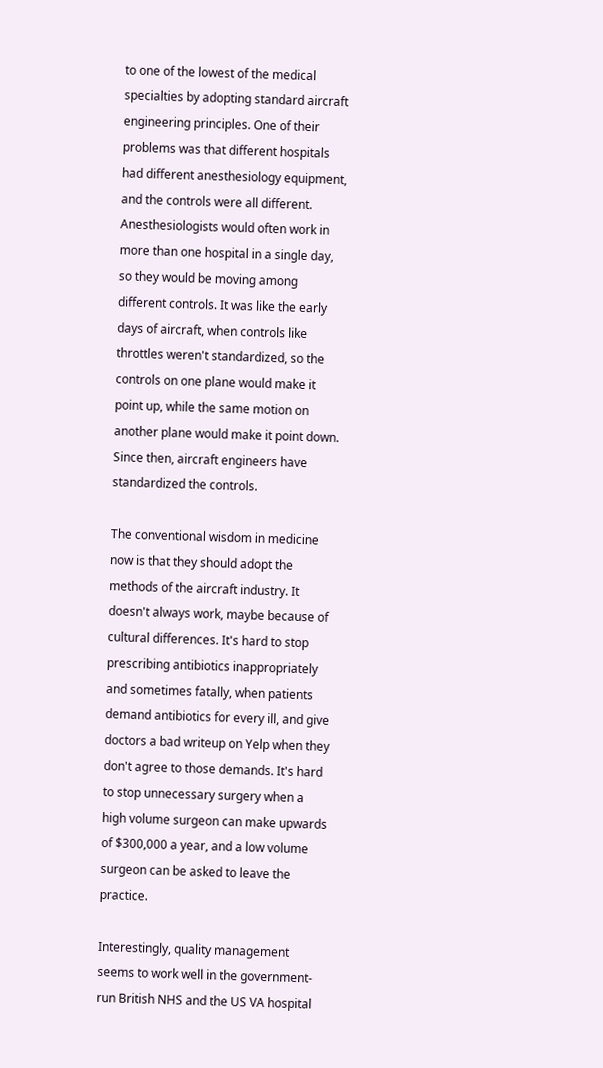to one of the lowest of the medical specialties by adopting standard aircraft engineering principles. One of their problems was that different hospitals had different anesthesiology equipment, and the controls were all different. Anesthesiologists would often work in more than one hospital in a single day, so they would be moving among different controls. It was like the early days of aircraft, when controls like throttles weren't standardized, so the controls on one plane would make it point up, while the same motion on another plane would make it point down. Since then, aircraft engineers have standardized the controls.

The conventional wisdom in medicine now is that they should adopt the methods of the aircraft industry. It doesn't always work, maybe because of cultural differences. It's hard to stop prescribing antibiotics inappropriately and sometimes fatally, when patients demand antibiotics for every ill, and give doctors a bad writeup on Yelp when they don't agree to those demands. It's hard to stop unnecessary surgery when a high volume surgeon can make upwards of $300,000 a year, and a low volume surgeon can be asked to leave the practice.

Interestingly, quality management seems to work well in the government-run British NHS and the US VA hospital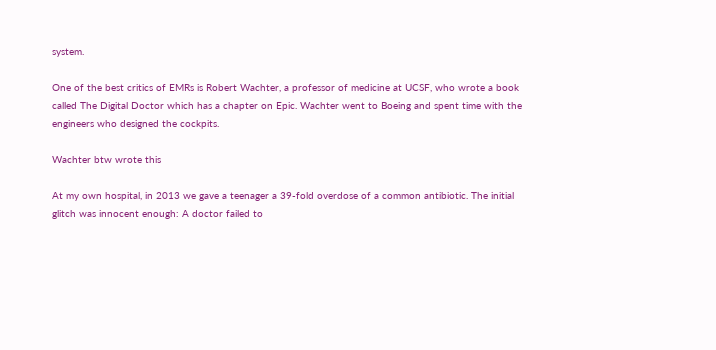system.

One of the best critics of EMRs is Robert Wachter, a professor of medicine at UCSF, who wrote a book called The Digital Doctor which has a chapter on Epic. Wachter went to Boeing and spent time with the engineers who designed the cockpits.

Wachter btw wrote this

At my own hospital, in 2013 we gave a teenager a 39-fold overdose of a common antibiotic. The initial glitch was innocent enough: A doctor failed to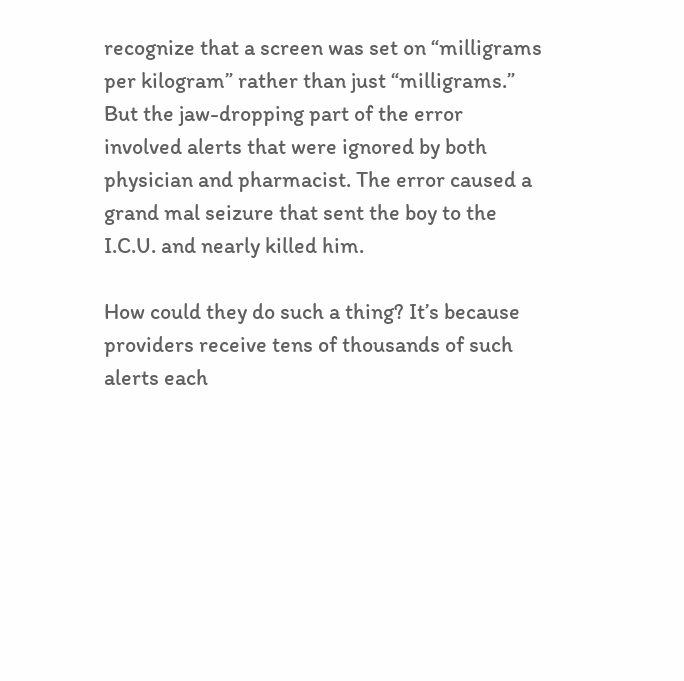recognize that a screen was set on “milligrams per kilogram” rather than just “milligrams.” But the jaw-dropping part of the error involved alerts that were ignored by both physician and pharmacist. The error caused a grand mal seizure that sent the boy to the I.C.U. and nearly killed him.

How could they do such a thing? It’s because providers receive tens of thousands of such alerts each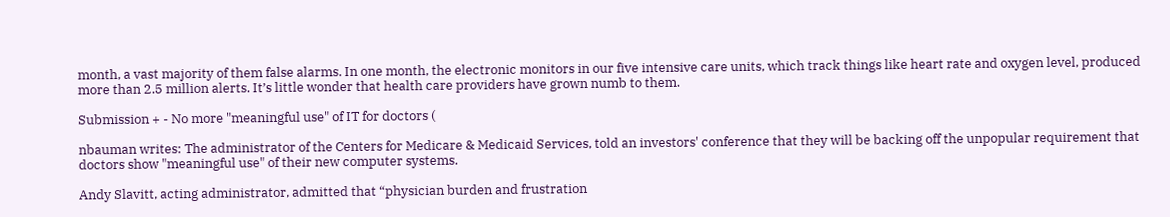month, a vast majority of them false alarms. In one month, the electronic monitors in our five intensive care units, which track things like heart rate and oxygen level, produced more than 2.5 million alerts. It’s little wonder that health care providers have grown numb to them.

Submission + - No more "meaningful use" of IT for doctors (

nbauman writes: The administrator of the Centers for Medicare & Medicaid Services, told an investors' conference that they will be backing off the unpopular requirement that doctors show "meaningful use" of their new computer systems.

Andy Slavitt, acting administrator, admitted that “physician burden and frustration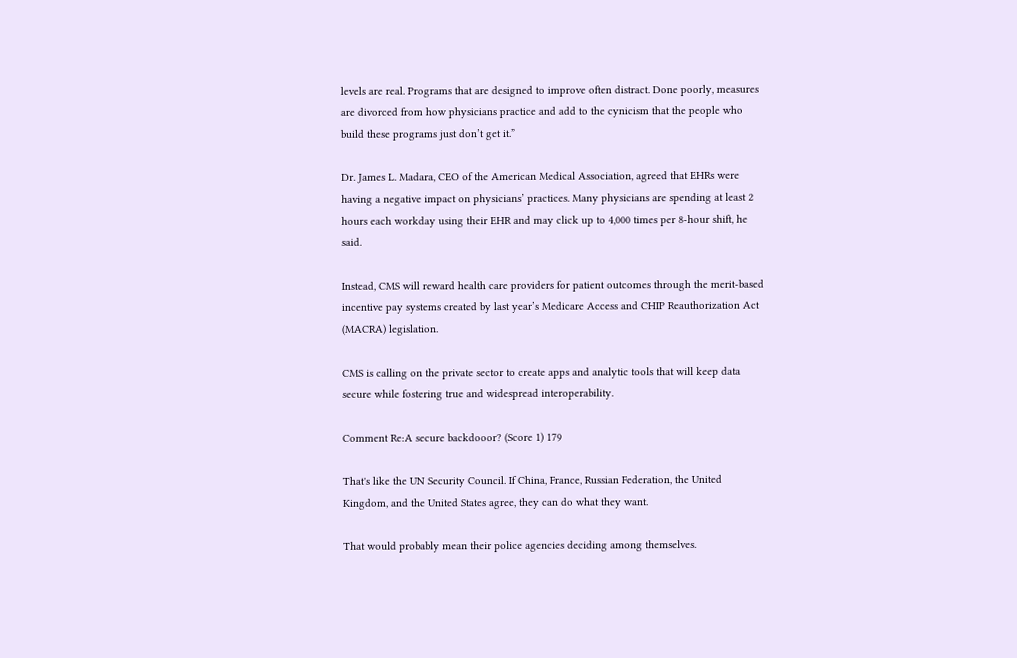levels are real. Programs that are designed to improve often distract. Done poorly, measures are divorced from how physicians practice and add to the cynicism that the people who build these programs just don’t get it.”

Dr. James L. Madara, CEO of the American Medical Association, agreed that EHRs were having a negative impact on physicians’ practices. Many physicians are spending at least 2 hours each workday using their EHR and may click up to 4,000 times per 8-hour shift, he said.

Instead, CMS will reward health care providers for patient outcomes through the merit-based incentive pay systems created by last year’s Medicare Access and CHIP Reauthorization Act (MACRA) legislation.

CMS is calling on the private sector to create apps and analytic tools that will keep data secure while fostering true and widespread interoperability.

Comment Re:A secure backdooor? (Score 1) 179

That's like the UN Security Council. If China, France, Russian Federation, the United Kingdom, and the United States agree, they can do what they want.

That would probably mean their police agencies deciding among themselves.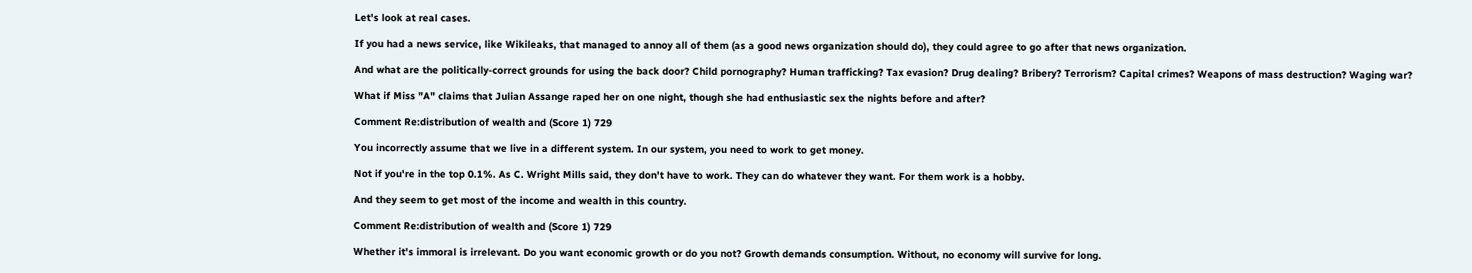Let's look at real cases.

If you had a news service, like Wikileaks, that managed to annoy all of them (as a good news organization should do), they could agree to go after that news organization.

And what are the politically-correct grounds for using the back door? Child pornography? Human trafficking? Tax evasion? Drug dealing? Bribery? Terrorism? Capital crimes? Weapons of mass destruction? Waging war?

What if Miss "A" claims that Julian Assange raped her on one night, though she had enthusiastic sex the nights before and after?

Comment Re:distribution of wealth and (Score 1) 729

You incorrectly assume that we live in a different system. In our system, you need to work to get money.

Not if you're in the top 0.1%. As C. Wright Mills said, they don't have to work. They can do whatever they want. For them work is a hobby.

And they seem to get most of the income and wealth in this country.

Comment Re:distribution of wealth and (Score 1) 729

Whether it's immoral is irrelevant. Do you want economic growth or do you not? Growth demands consumption. Without, no economy will survive for long.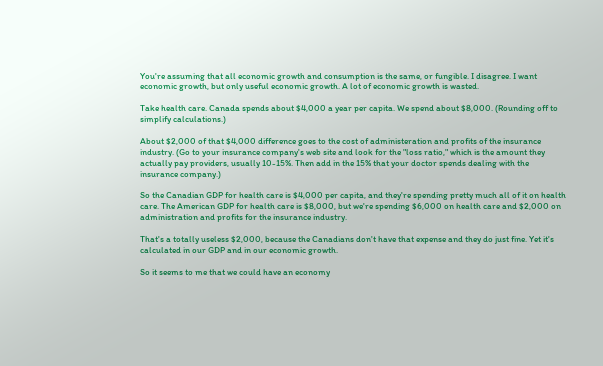You're assuming that all economic growth and consumption is the same, or fungible. I disagree. I want economic growth, but only useful economic growth. A lot of economic growth is wasted.

Take health care. Canada spends about $4,000 a year per capita. We spend about $8,000. (Rounding off to simplify calculations.)

About $2,000 of that $4,000 difference goes to the cost of administeration and profits of the insurance industry. (Go to your insurance company's web site and look for the "loss ratio," which is the amount they actually pay providers, usually 10-15%. Then add in the 15% that your doctor spends dealing with the insurance company.)

So the Canadian GDP for health care is $4,000 per capita, and they're spending pretty much all of it on health care. The American GDP for health care is $8,000, but we're spending $6,000 on health care and $2,000 on administration and profits for the insurance industry.

That's a totally useless $2,000, because the Canadians don't have that expense and they do just fine. Yet it's calculated in our GDP and in our economic growth.

So it seems to me that we could have an economy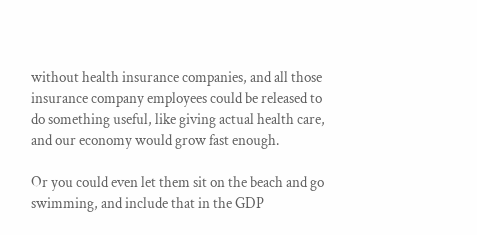without health insurance companies, and all those insurance company employees could be released to do something useful, like giving actual health care, and our economy would grow fast enough.

Or you could even let them sit on the beach and go swimming, and include that in the GDP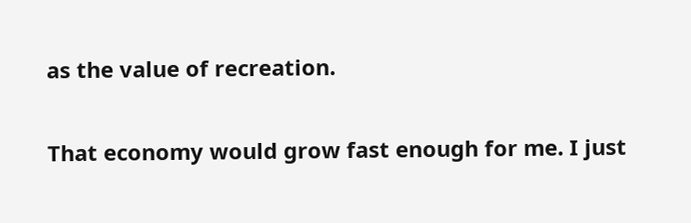as the value of recreation.

That economy would grow fast enough for me. I just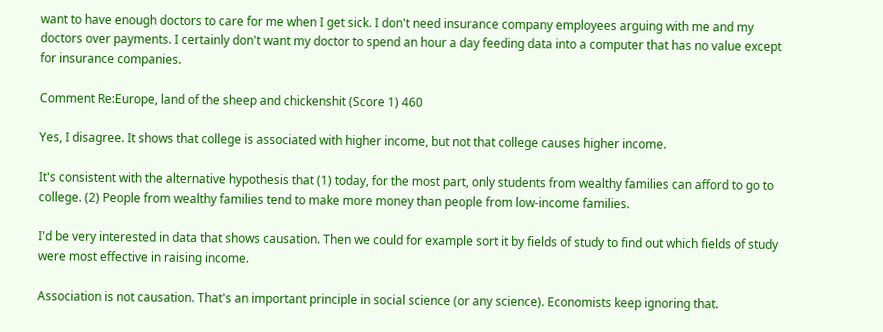want to have enough doctors to care for me when I get sick. I don't need insurance company employees arguing with me and my doctors over payments. I certainly don't want my doctor to spend an hour a day feeding data into a computer that has no value except for insurance companies.

Comment Re:Europe, land of the sheep and chickenshit (Score 1) 460

Yes, I disagree. It shows that college is associated with higher income, but not that college causes higher income.

It's consistent with the alternative hypothesis that (1) today, for the most part, only students from wealthy families can afford to go to college. (2) People from wealthy families tend to make more money than people from low-income families.

I'd be very interested in data that shows causation. Then we could for example sort it by fields of study to find out which fields of study were most effective in raising income.

Association is not causation. That's an important principle in social science (or any science). Economists keep ignoring that.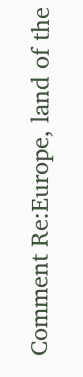Comment Re:Europe, land of the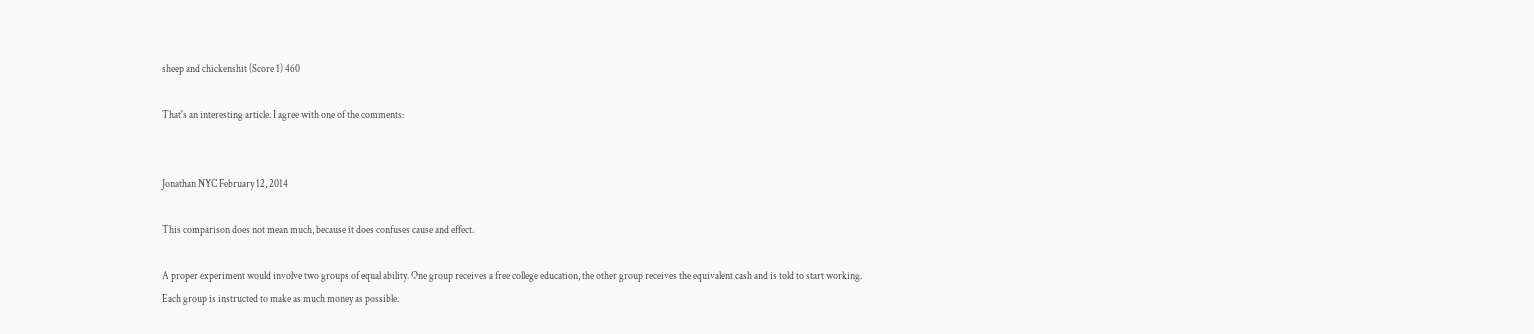sheep and chickenshit (Score 1) 460

That's an interesting article. I agree with one of the comments:


Jonathan NYC February 12, 2014

This comparison does not mean much, because it does confuses cause and effect.

A proper experiment would involve two groups of equal ability. One group receives a free college education, the other group receives the equivalent cash and is told to start working. Each group is instructed to make as much money as possible.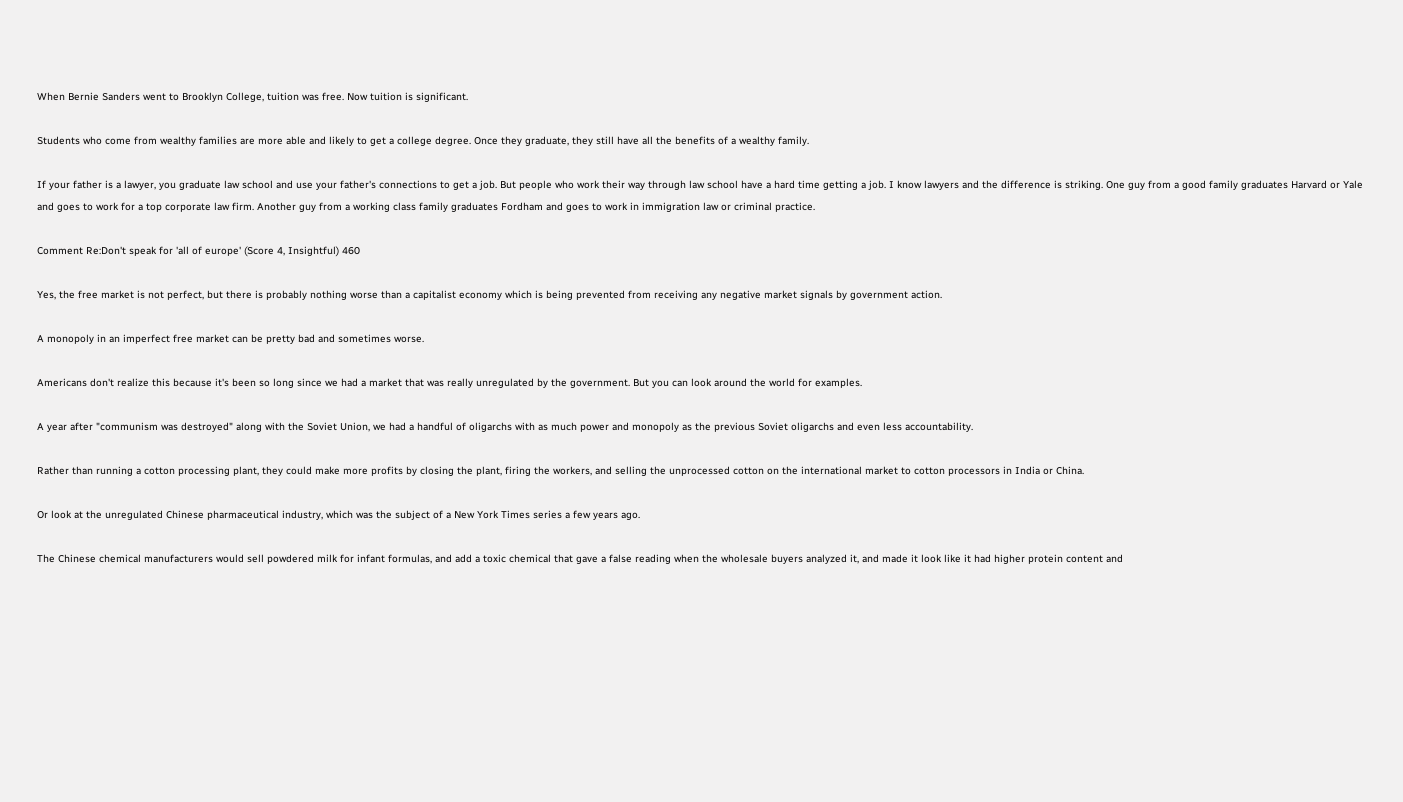When Bernie Sanders went to Brooklyn College, tuition was free. Now tuition is significant.

Students who come from wealthy families are more able and likely to get a college degree. Once they graduate, they still have all the benefits of a wealthy family.

If your father is a lawyer, you graduate law school and use your father's connections to get a job. But people who work their way through law school have a hard time getting a job. I know lawyers and the difference is striking. One guy from a good family graduates Harvard or Yale and goes to work for a top corporate law firm. Another guy from a working class family graduates Fordham and goes to work in immigration law or criminal practice.

Comment Re:Don't speak for 'all of europe' (Score 4, Insightful) 460

Yes, the free market is not perfect, but there is probably nothing worse than a capitalist economy which is being prevented from receiving any negative market signals by government action.

A monopoly in an imperfect free market can be pretty bad and sometimes worse.

Americans don't realize this because it's been so long since we had a market that was really unregulated by the government. But you can look around the world for examples.

A year after "communism was destroyed" along with the Soviet Union, we had a handful of oligarchs with as much power and monopoly as the previous Soviet oligarchs and even less accountability.

Rather than running a cotton processing plant, they could make more profits by closing the plant, firing the workers, and selling the unprocessed cotton on the international market to cotton processors in India or China.

Or look at the unregulated Chinese pharmaceutical industry, which was the subject of a New York Times series a few years ago.

The Chinese chemical manufacturers would sell powdered milk for infant formulas, and add a toxic chemical that gave a false reading when the wholesale buyers analyzed it, and made it look like it had higher protein content and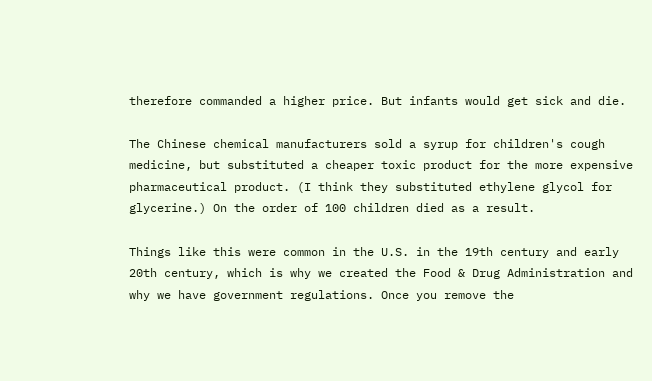therefore commanded a higher price. But infants would get sick and die.

The Chinese chemical manufacturers sold a syrup for children's cough medicine, but substituted a cheaper toxic product for the more expensive pharmaceutical product. (I think they substituted ethylene glycol for glycerine.) On the order of 100 children died as a result.

Things like this were common in the U.S. in the 19th century and early 20th century, which is why we created the Food & Drug Administration and why we have government regulations. Once you remove the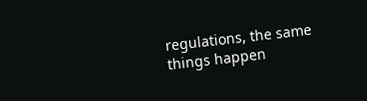regulations, the same things happen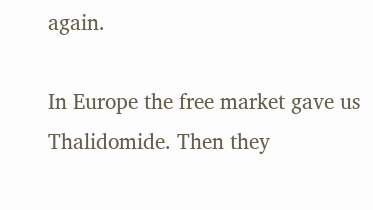again.

In Europe the free market gave us Thalidomide. Then they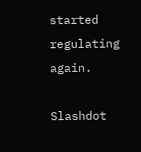started regulating again.

Slashdot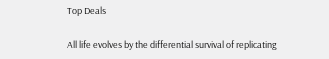Top Deals

All life evolves by the differential survival of replicating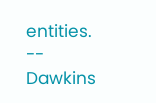entities. -- Dawkins